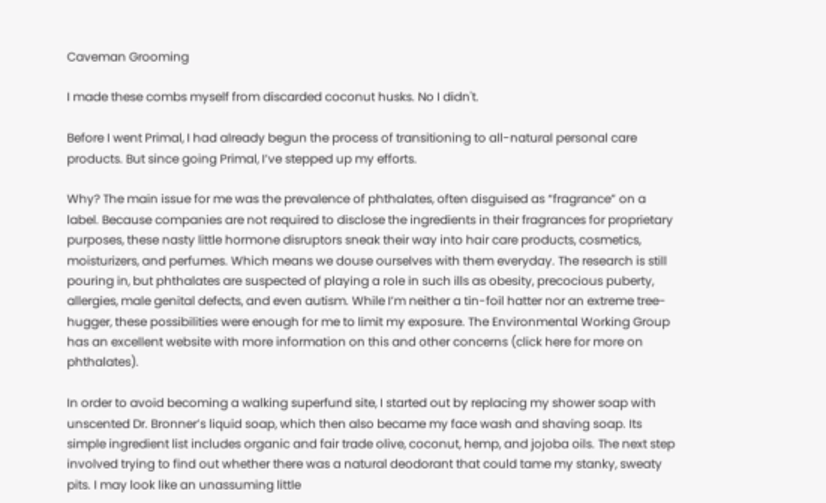Caveman Grooming

I made these combs myself from discarded coconut husks. No I didn't.

Before I went Primal, I had already begun the process of transitioning to all-natural personal care products. But since going Primal, I’ve stepped up my efforts.

Why? The main issue for me was the prevalence of phthalates, often disguised as “fragrance” on a label. Because companies are not required to disclose the ingredients in their fragrances for proprietary purposes, these nasty little hormone disruptors sneak their way into hair care products, cosmetics, moisturizers, and perfumes. Which means we douse ourselves with them everyday. The research is still pouring in, but phthalates are suspected of playing a role in such ills as obesity, precocious puberty, allergies, male genital defects, and even autism. While I’m neither a tin-foil hatter nor an extreme tree-hugger, these possibilities were enough for me to limit my exposure. The Environmental Working Group has an excellent website with more information on this and other concerns (click here for more on phthalates).

In order to avoid becoming a walking superfund site, I started out by replacing my shower soap with unscented Dr. Bronner’s liquid soap, which then also became my face wash and shaving soap. Its simple ingredient list includes organic and fair trade olive, coconut, hemp, and jojoba oils. The next step involved trying to find out whether there was a natural deodorant that could tame my stanky, sweaty pits. I may look like an unassuming little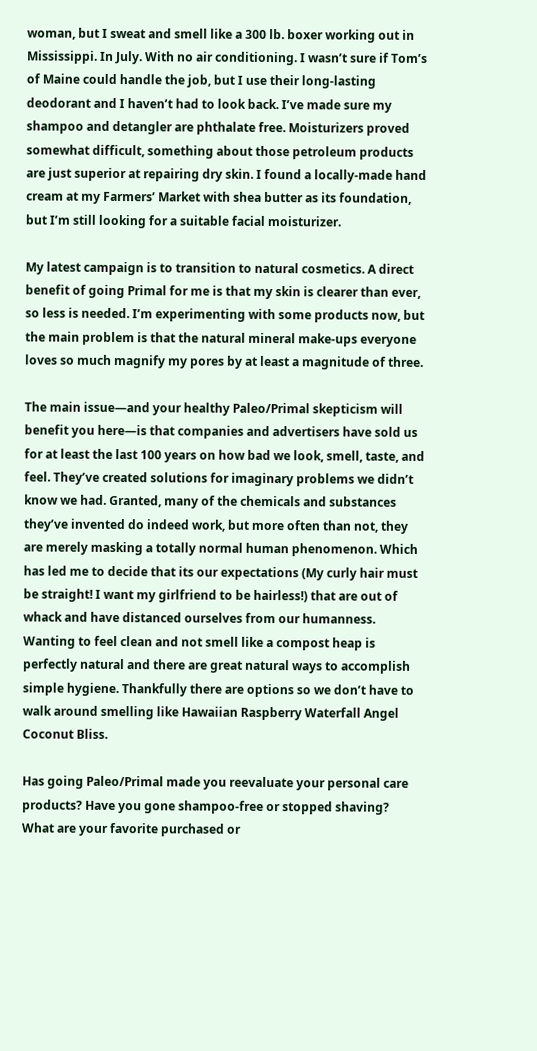woman, but I sweat and smell like a 300 lb. boxer working out in Mississippi. In July. With no air conditioning. I wasn’t sure if Tom’s of Maine could handle the job, but I use their long-lasting deodorant and I haven’t had to look back. I’ve made sure my shampoo and detangler are phthalate free. Moisturizers proved somewhat difficult, something about those petroleum products are just superior at repairing dry skin. I found a locally-made hand cream at my Farmers’ Market with shea butter as its foundation, but I’m still looking for a suitable facial moisturizer.

My latest campaign is to transition to natural cosmetics. A direct benefit of going Primal for me is that my skin is clearer than ever, so less is needed. I’m experimenting with some products now, but the main problem is that the natural mineral make-ups everyone loves so much magnify my pores by at least a magnitude of three.

The main issue—and your healthy Paleo/Primal skepticism will benefit you here—is that companies and advertisers have sold us for at least the last 100 years on how bad we look, smell, taste, and feel. They’ve created solutions for imaginary problems we didn’t know we had. Granted, many of the chemicals and substances they’ve invented do indeed work, but more often than not, they are merely masking a totally normal human phenomenon. Which has led me to decide that its our expectations (My curly hair must be straight! I want my girlfriend to be hairless!) that are out of whack and have distanced ourselves from our humanness. Wanting to feel clean and not smell like a compost heap is perfectly natural and there are great natural ways to accomplish simple hygiene. Thankfully there are options so we don’t have to walk around smelling like Hawaiian Raspberry Waterfall Angel Coconut Bliss.

Has going Paleo/Primal made you reevaluate your personal care products? Have you gone shampoo-free or stopped shaving? What are your favorite purchased or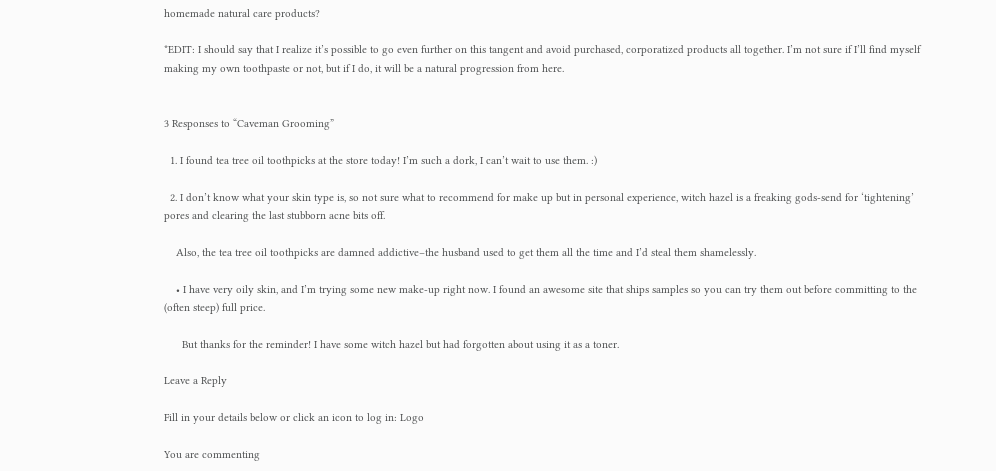homemade natural care products?

*EDIT: I should say that I realize it’s possible to go even further on this tangent and avoid purchased, corporatized products all together. I’m not sure if I’ll find myself making my own toothpaste or not, but if I do, it will be a natural progression from here.


3 Responses to “Caveman Grooming”

  1. I found tea tree oil toothpicks at the store today! I’m such a dork, I can’t wait to use them. :)

  2. I don’t know what your skin type is, so not sure what to recommend for make up but in personal experience, witch hazel is a freaking gods-send for ‘tightening’ pores and clearing the last stubborn acne bits off.

    Also, the tea tree oil toothpicks are damned addictive–the husband used to get them all the time and I’d steal them shamelessly.

    • I have very oily skin, and I’m trying some new make-up right now. I found an awesome site that ships samples so you can try them out before committing to the (often steep) full price.

      But thanks for the reminder! I have some witch hazel but had forgotten about using it as a toner.

Leave a Reply

Fill in your details below or click an icon to log in: Logo

You are commenting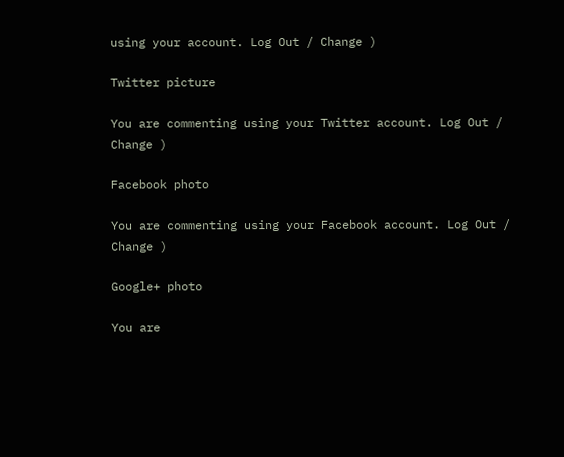using your account. Log Out / Change )

Twitter picture

You are commenting using your Twitter account. Log Out / Change )

Facebook photo

You are commenting using your Facebook account. Log Out / Change )

Google+ photo

You are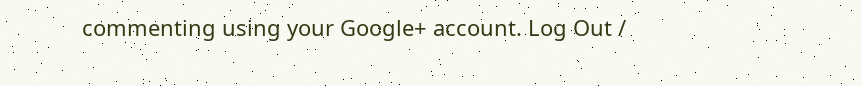commenting using your Google+ account. Log Out /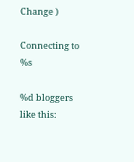Change )

Connecting to %s

%d bloggers like this: